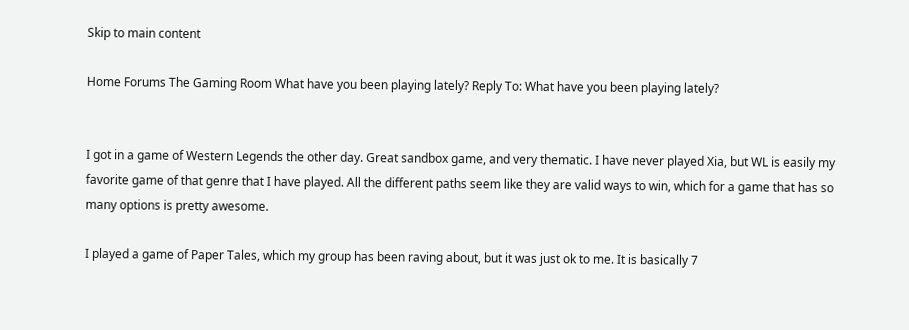Skip to main content

Home Forums The Gaming Room What have you been playing lately? Reply To: What have you been playing lately?


I got in a game of Western Legends the other day. Great sandbox game, and very thematic. I have never played Xia, but WL is easily my favorite game of that genre that I have played. All the different paths seem like they are valid ways to win, which for a game that has so many options is pretty awesome.

I played a game of Paper Tales, which my group has been raving about, but it was just ok to me. It is basically 7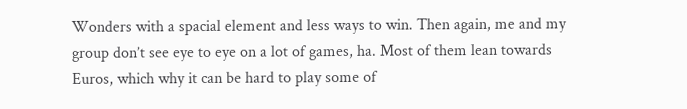Wonders with a spacial element and less ways to win. Then again, me and my group don’t see eye to eye on a lot of games, ha. Most of them lean towards Euros, which why it can be hard to play some of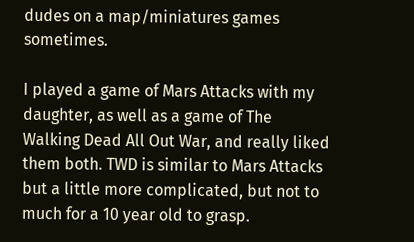dudes on a map/miniatures games sometimes.

I played a game of Mars Attacks with my daughter, as well as a game of The Walking Dead All Out War, and really liked them both. TWD is similar to Mars Attacks but a little more complicated, but not to much for a 10 year old to grasp.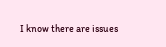I know there are issues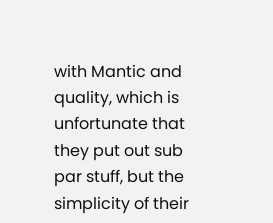with Mantic and quality, which is unfortunate that they put out sub par stuff, but the simplicity of their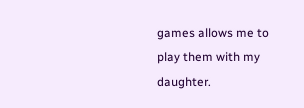games allows me to play them with my daughter.